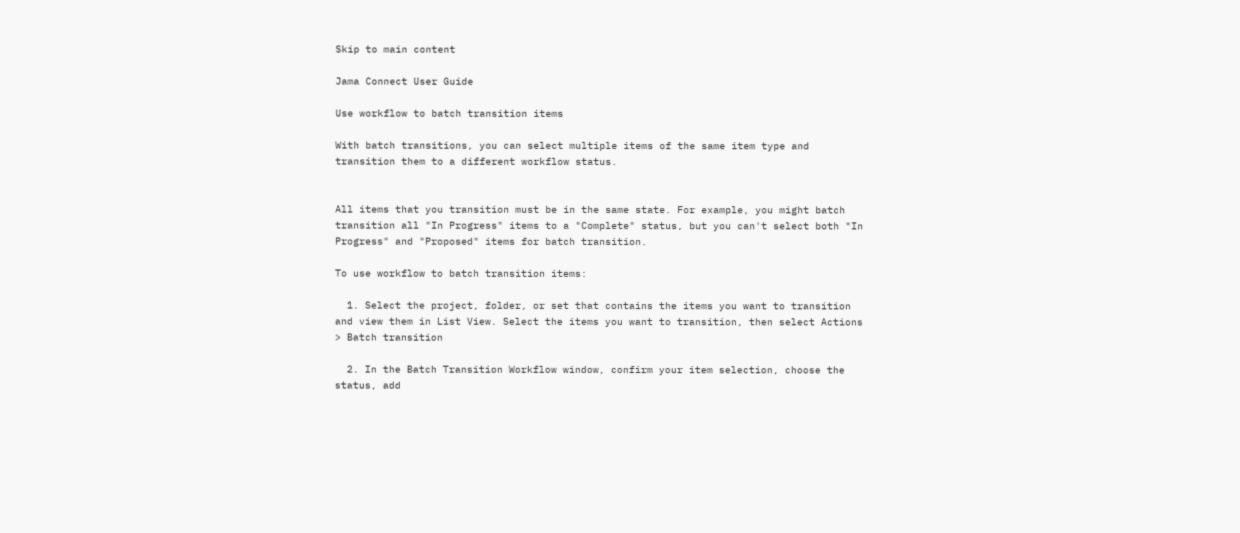Skip to main content

Jama Connect User Guide

Use workflow to batch transition items

With batch transitions, you can select multiple items of the same item type and transition them to a different workflow status.


All items that you transition must be in the same state. For example, you might batch transition all "In Progress" items to a "Complete" status, but you can't select both "In Progress" and "Proposed" items for batch transition.

To use workflow to batch transition items:

  1. Select the project, folder, or set that contains the items you want to transition and view them in List View. Select the items you want to transition, then select Actions > Batch transition

  2. In the Batch Transition Workflow window, confirm your item selection, choose the status, add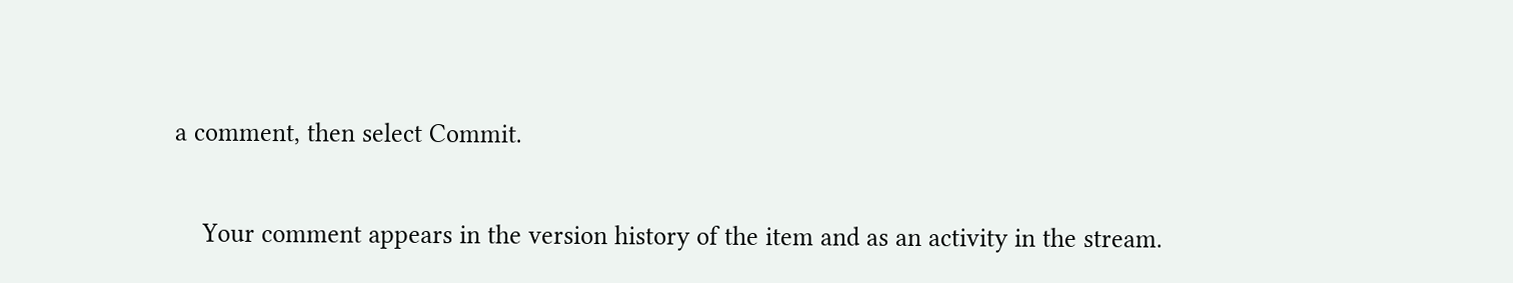a comment, then select Commit.


    Your comment appears in the version history of the item and as an activity in the stream.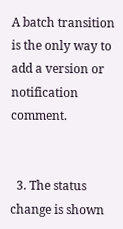A batch transition is the only way to add a version or notification comment.


  3. The status change is shown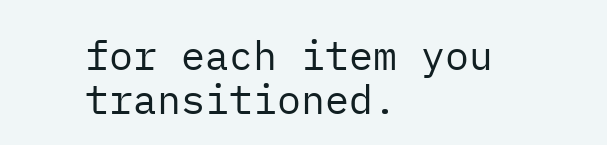for each item you transitioned.